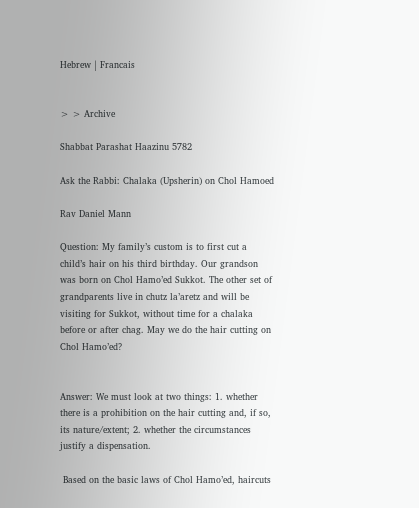Hebrew | Francais


> > Archive

Shabbat Parashat Haazinu 5782

Ask the Rabbi: Chalaka (Upsherin) on Chol Hamoed

Rav Daniel Mann

Question: My family’s custom is to first cut a child’s hair on his third birthday. Our grandson was born on Chol Hamo’ed Sukkot. The other set of grandparents live in chutz la’aretz and will be visiting for Sukkot, without time for a chalaka before or after chag. May we do the hair cutting on Chol Hamo’ed?


Answer: We must look at two things: 1. whether there is a prohibition on the hair cutting and, if so, its nature/extent; 2. whether the circumstances justify a dispensation.

 Based on the basic laws of Chol Hamo’ed, haircuts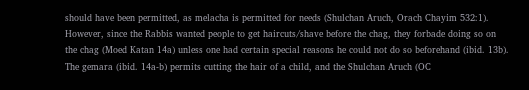should have been permitted, as melacha is permitted for needs (Shulchan Aruch, Orach Chayim 532:1). However, since the Rabbis wanted people to get haircuts/shave before the chag, they forbade doing so on the chag (Moed Katan 14a) unless one had certain special reasons he could not do so beforehand (ibid. 13b). The gemara (ibid. 14a-b) permits cutting the hair of a child, and the Shulchan Aruch (OC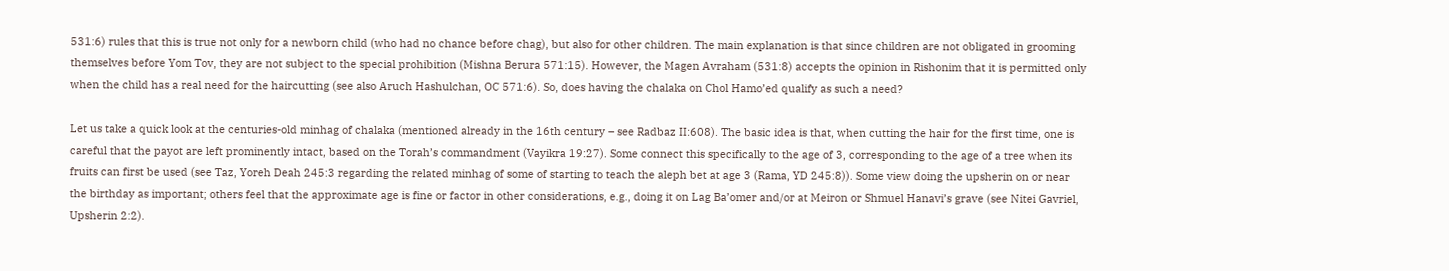531:6) rules that this is true not only for a newborn child (who had no chance before chag), but also for other children. The main explanation is that since children are not obligated in grooming themselves before Yom Tov, they are not subject to the special prohibition (Mishna Berura 571:15). However, the Magen Avraham (531:8) accepts the opinion in Rishonim that it is permitted only when the child has a real need for the haircutting (see also Aruch Hashulchan, OC 571:6). So, does having the chalaka on Chol Hamo’ed qualify as such a need?

Let us take a quick look at the centuries-old minhag of chalaka (mentioned already in the 16th century – see Radbaz II:608). The basic idea is that, when cutting the hair for the first time, one is careful that the payot are left prominently intact, based on the Torah’s commandment (Vayikra 19:27). Some connect this specifically to the age of 3, corresponding to the age of a tree when its fruits can first be used (see Taz, Yoreh Deah 245:3 regarding the related minhag of some of starting to teach the aleph bet at age 3 (Rama, YD 245:8)). Some view doing the upsherin on or near the birthday as important; others feel that the approximate age is fine or factor in other considerations, e.g., doing it on Lag Ba’omer and/or at Meiron or Shmuel Hanavi’s grave (see Nitei Gavriel, Upsherin 2:2).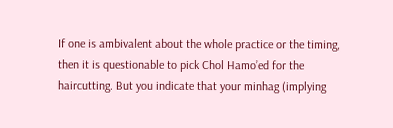If one is ambivalent about the whole practice or the timing, then it is questionable to pick Chol Hamo’ed for the haircutting. But you indicate that your minhag (implying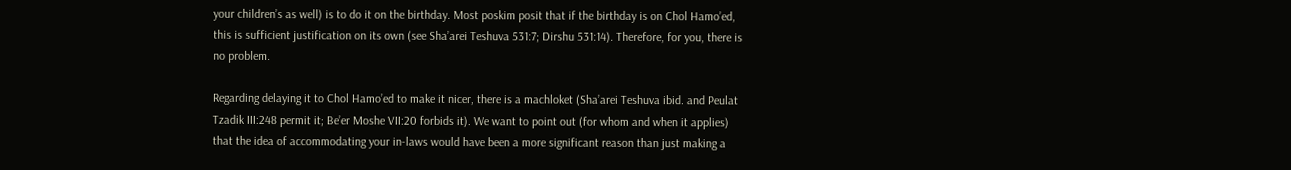your children’s as well) is to do it on the birthday. Most poskim posit that if the birthday is on Chol Hamo’ed, this is sufficient justification on its own (see Sha’arei Teshuva 531:7; Dirshu 531:14). Therefore, for you, there is no problem.

Regarding delaying it to Chol Hamo’ed to make it nicer, there is a machloket (Sha’arei Teshuva ibid. and Peulat Tzadik III:248 permit it; Be’er Moshe VII:20 forbids it). We want to point out (for whom and when it applies) that the idea of accommodating your in-laws would have been a more significant reason than just making a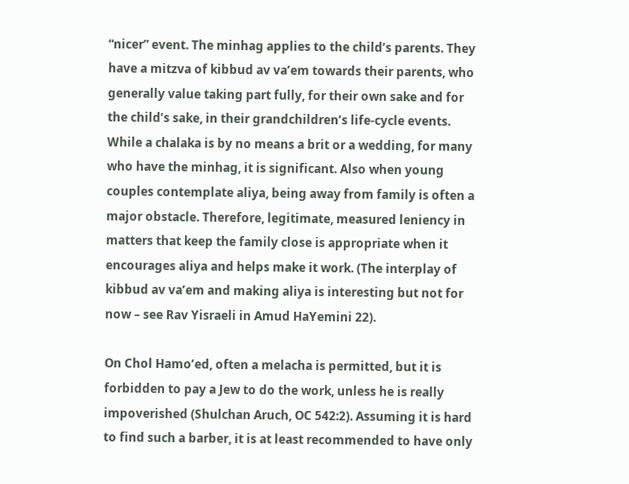“nicer” event. The minhag applies to the child’s parents. They have a mitzva of kibbud av va’em towards their parents, who generally value taking part fully, for their own sake and for the child’s sake, in their grandchildren’s life-cycle events. While a chalaka is by no means a brit or a wedding, for many who have the minhag, it is significant. Also when young couples contemplate aliya, being away from family is often a major obstacle. Therefore, legitimate, measured leniency in matters that keep the family close is appropriate when it encourages aliya and helps make it work. (The interplay of kibbud av va’em and making aliya is interesting but not for now – see Rav Yisraeli in Amud HaYemini 22).

On Chol Hamo’ed, often a melacha is permitted, but it is forbidden to pay a Jew to do the work, unless he is really impoverished (Shulchan Aruch, OC 542:2). Assuming it is hard to find such a barber, it is at least recommended to have only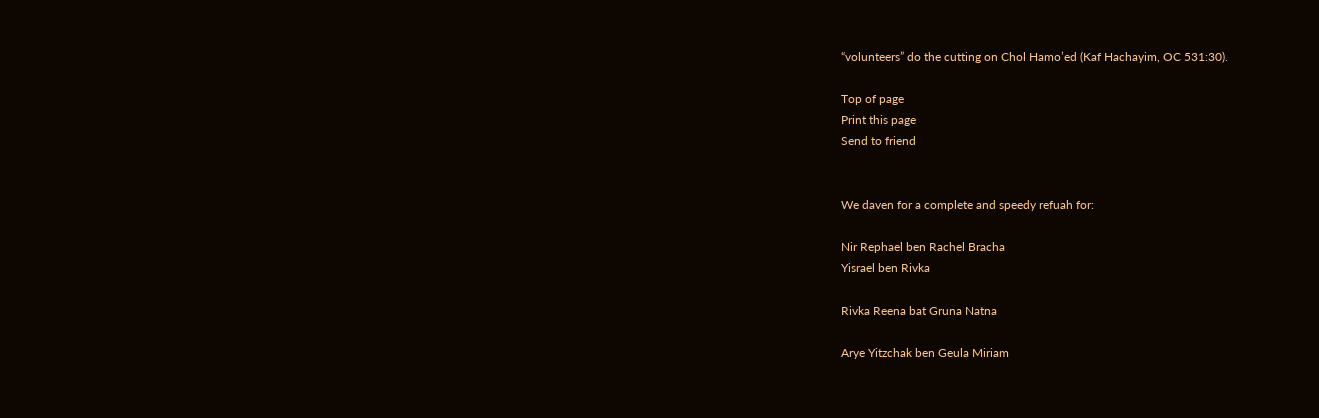“volunteers” do the cutting on Chol Hamo’ed (Kaf Hachayim, OC 531:30).

Top of page
Print this page
Send to friend


We daven for a complete and speedy refuah for:

Nir Rephael ben Rachel Bracha
Yisrael ben Rivka

Rivka Reena bat Gruna Natna

Arye Yitzchak ben Geula Miriam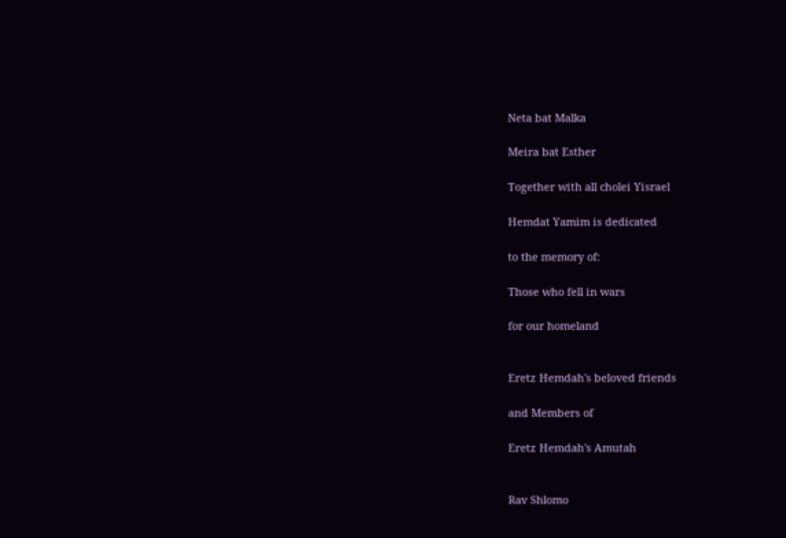Neta bat Malka

Meira bat Esther

Together with all cholei Yisrael

Hemdat Yamim is dedicated

to the memory of:

Those who fell in wars

for our homeland


Eretz Hemdah's beloved friends

and Members of

Eretz Hemdah's Amutah


Rav Shlomo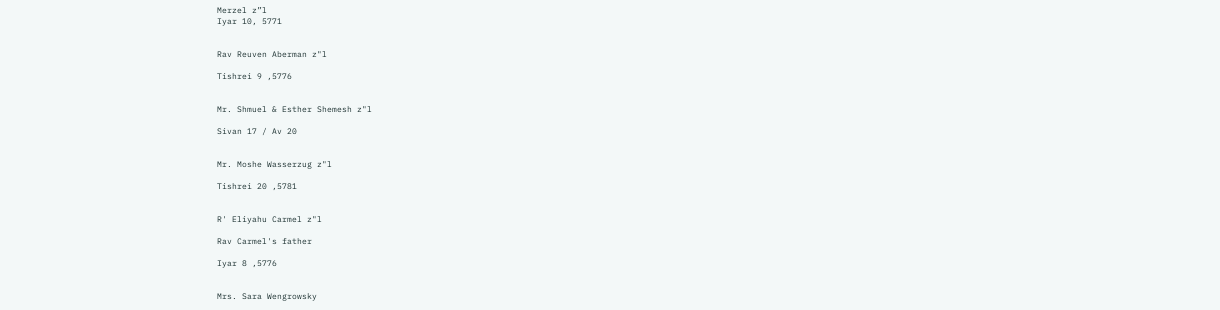Merzel z”l
Iyar 10, 5771


Rav Reuven Aberman z"l

Tishrei 9 ,5776


Mr. Shmuel & Esther Shemesh z"l

Sivan 17 / Av 20


Mr. Moshe Wasserzug z"l

Tishrei 20 ,5781


R' Eliyahu Carmel z"l

Rav Carmel's father

Iyar 8 ,5776


Mrs. Sara Wengrowsky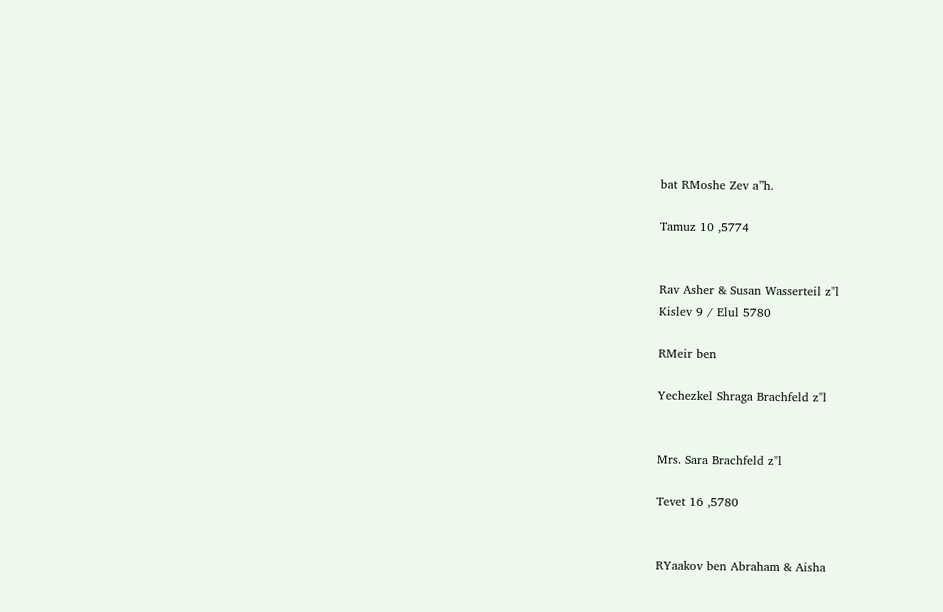bat RMoshe Zev a”h.

Tamuz 10 ,5774


Rav Asher & Susan Wasserteil z"l
Kislev 9 / Elul 5780

RMeir ben

Yechezkel Shraga Brachfeld z"l


Mrs. Sara Brachfeld z"l

Tevet 16 ,5780


RYaakov ben Abraham & Aisha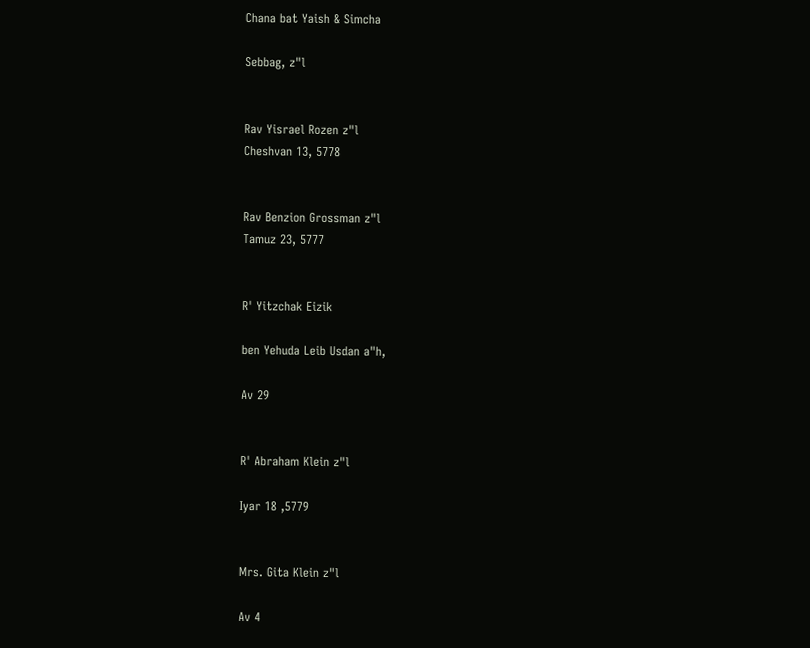Chana bat Yaish & Simcha

Sebbag, z"l


Rav Yisrael Rozen z"l
Cheshvan 13, 5778


Rav Benzion Grossman z"l
Tamuz 23, 5777


R' Yitzchak Eizik

ben Yehuda Leib Usdan a"h,

Av 29


R' Abraham Klein z"l

Iyar 18 ,5779


Mrs. Gita Klein z"l

Av 4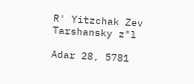R' Yitzchak Zev Tarshansky z"l

Adar 28, 5781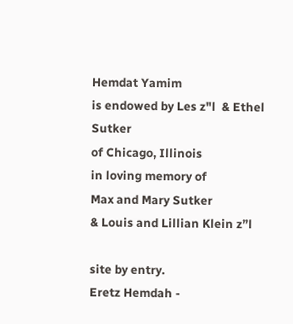Hemdat Yamim
is endowed by Les z"l  & Ethel Sutker
of Chicago, Illinois
in loving memory of
Max and Mary Sutker
& Louis and Lillian Klein z”l

site by entry.
Eretz Hemdah -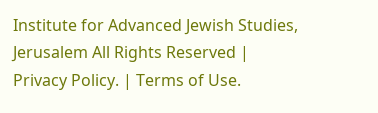Institute for Advanced Jewish Studies, Jerusalem All Rights Reserved | Privacy Policy. | Terms of Use.